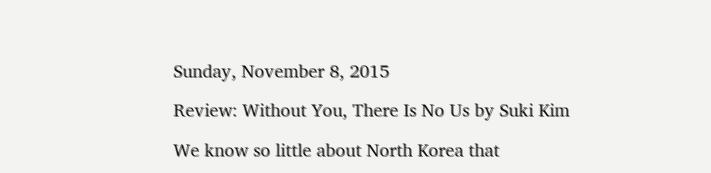Sunday, November 8, 2015

Review: Without You, There Is No Us by Suki Kim

We know so little about North Korea that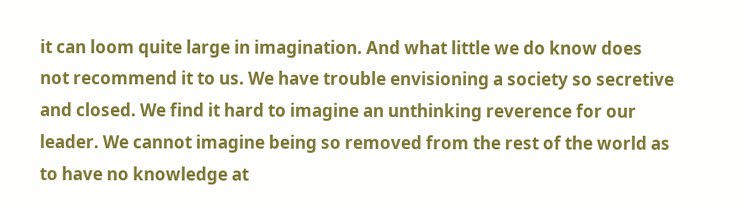it can loom quite large in imagination. And what little we do know does not recommend it to us. We have trouble envisioning a society so secretive and closed. We find it hard to imagine an unthinking reverence for our leader. We cannot imagine being so removed from the rest of the world as to have no knowledge at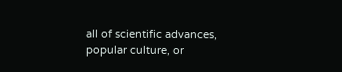all of scientific advances, popular culture, or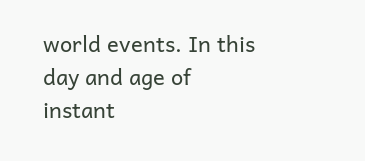world events. In this day and age of instant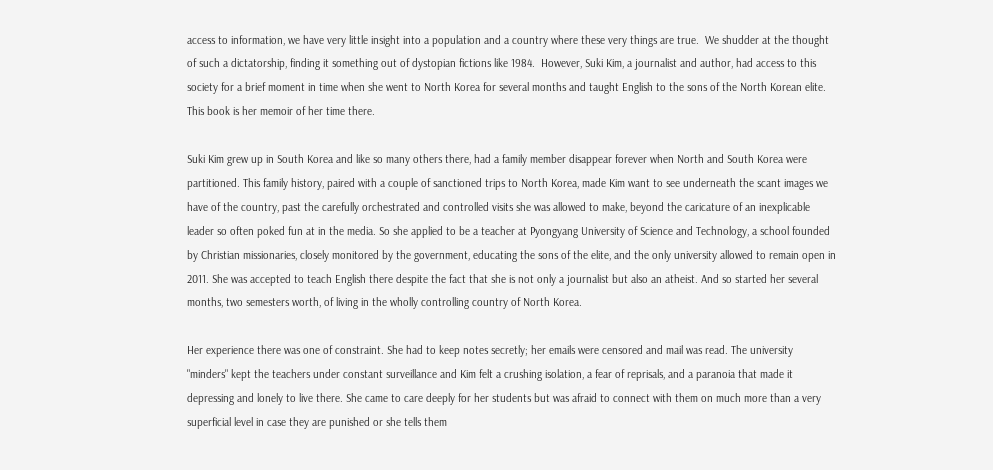access to information, we have very little insight into a population and a country where these very things are true.  We shudder at the thought of such a dictatorship, finding it something out of dystopian fictions like 1984.  However, Suki Kim, a journalist and author, had access to this society for a brief moment in time when she went to North Korea for several months and taught English to the sons of the North Korean elite. This book is her memoir of her time there.

Suki Kim grew up in South Korea and like so many others there, had a family member disappear forever when North and South Korea were partitioned. This family history, paired with a couple of sanctioned trips to North Korea, made Kim want to see underneath the scant images we have of the country, past the carefully orchestrated and controlled visits she was allowed to make, beyond the caricature of an inexplicable leader so often poked fun at in the media. So she applied to be a teacher at Pyongyang University of Science and Technology, a school founded by Christian missionaries, closely monitored by the government, educating the sons of the elite, and the only university allowed to remain open in 2011. She was accepted to teach English there despite the fact that she is not only a journalist but also an atheist. And so started her several months, two semesters worth, of living in the wholly controlling country of North Korea.

Her experience there was one of constraint. She had to keep notes secretly; her emails were censored and mail was read. The university "minders" kept the teachers under constant surveillance and Kim felt a crushing isolation, a fear of reprisals, and a paranoia that made it depressing and lonely to live there. She came to care deeply for her students but was afraid to connect with them on much more than a very superficial level in case they are punished or she tells them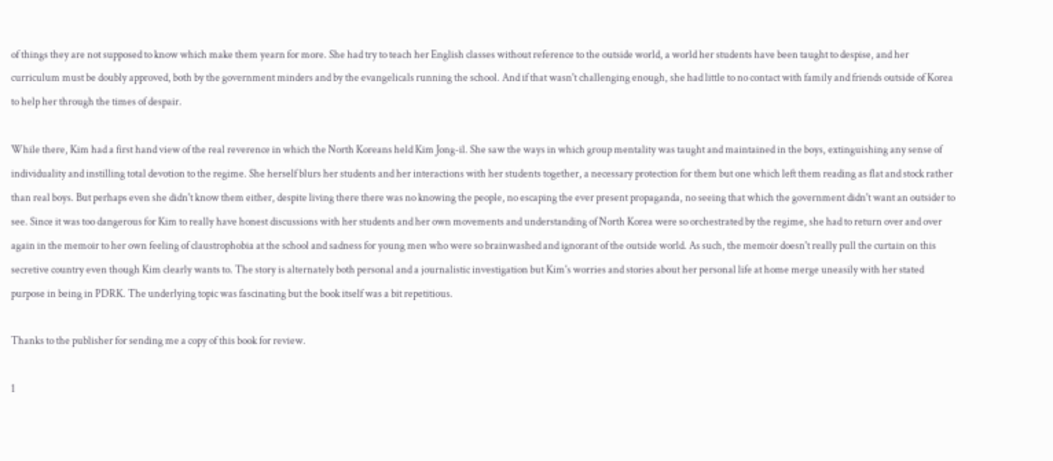of things they are not supposed to know which make them yearn for more. She had try to teach her English classes without reference to the outside world, a world her students have been taught to despise, and her curriculum must be doubly approved, both by the government minders and by the evangelicals running the school. And if that wasn't challenging enough, she had little to no contact with family and friends outside of Korea to help her through the times of despair.

While there, Kim had a first hand view of the real reverence in which the North Koreans held Kim Jong-il. She saw the ways in which group mentality was taught and maintained in the boys, extinguishing any sense of individuality and instilling total devotion to the regime. She herself blurs her students and her interactions with her students together, a necessary protection for them but one which left them reading as flat and stock rather than real boys. But perhaps even she didn't know them either, despite living there there was no knowing the people, no escaping the ever present propaganda, no seeing that which the government didn't want an outsider to see. Since it was too dangerous for Kim to really have honest discussions with her students and her own movements and understanding of North Korea were so orchestrated by the regime, she had to return over and over again in the memoir to her own feeling of claustrophobia at the school and sadness for young men who were so brainwashed and ignorant of the outside world. As such, the memoir doesn't really pull the curtain on this secretive country even though Kim clearly wants to. The story is alternately both personal and a journalistic investigation but Kim's worries and stories about her personal life at home merge uneasily with her stated purpose in being in PDRK. The underlying topic was fascinating but the book itself was a bit repetitious.

Thanks to the publisher for sending me a copy of this book for review.

1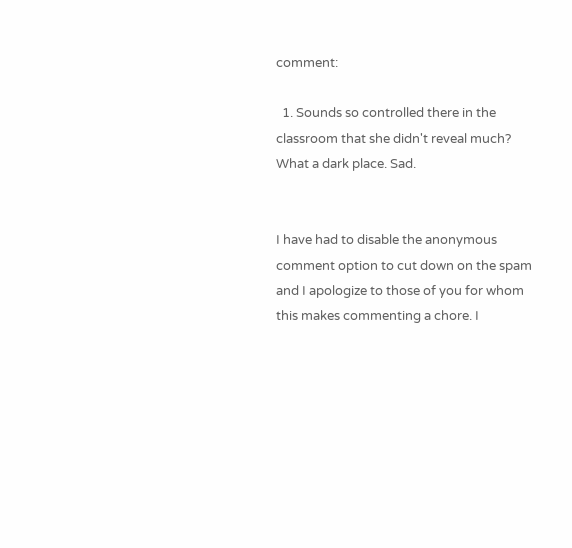comment:

  1. Sounds so controlled there in the classroom that she didn't reveal much? What a dark place. Sad.


I have had to disable the anonymous comment option to cut down on the spam and I apologize to those of you for whom this makes commenting a chore. I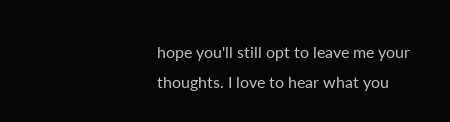hope you'll still opt to leave me your thoughts. I love to hear what you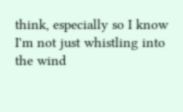think, especially so I know I'm not just whistling into the wind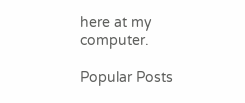here at my computer.

Popular Posts